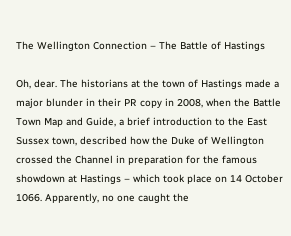The Wellington Connection – The Battle of Hastings

Oh, dear. The historians at the town of Hastings made a major blunder in their PR copy in 2008, when the Battle Town Map and Guide, a brief introduction to the East Sussex town, described how the Duke of Wellington crossed the Channel in preparation for the famous showdown at Hastings – which took place on 14 October 1066. Apparently, no one caught the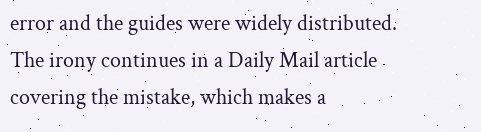error and the guides were widely distributed. The irony continues in a Daily Mail article covering the mistake, which makes a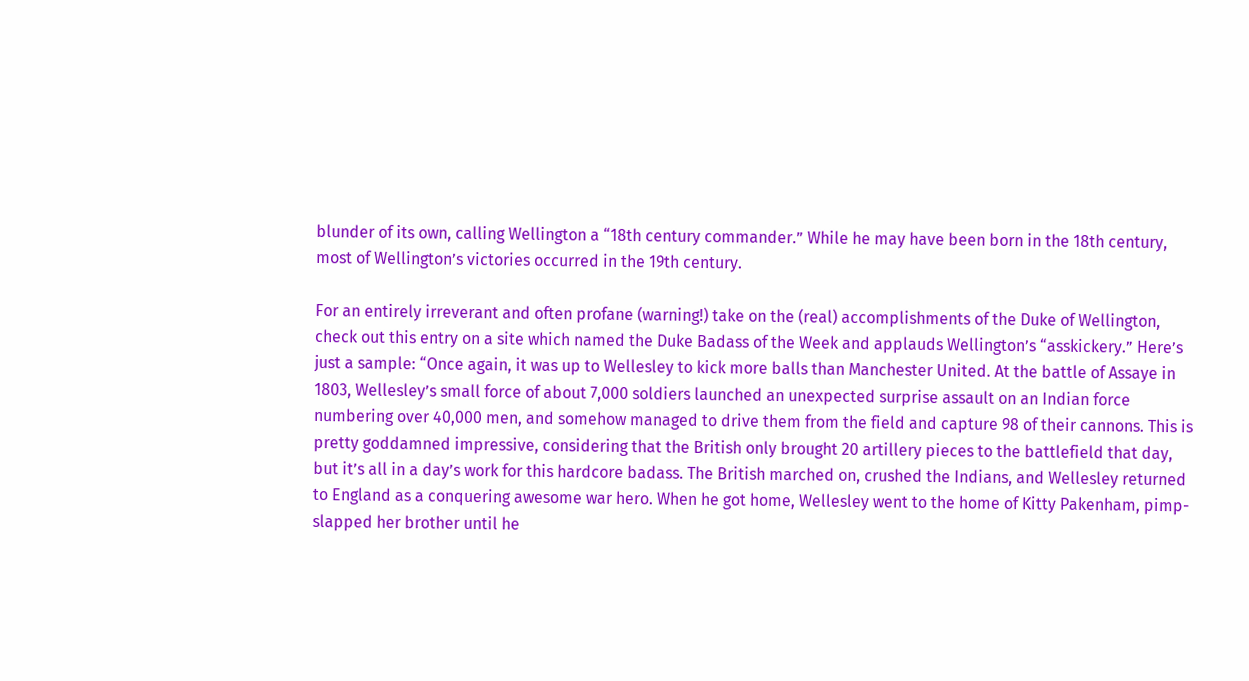blunder of its own, calling Wellington a “18th century commander.” While he may have been born in the 18th century, most of Wellington’s victories occurred in the 19th century.

For an entirely irreverant and often profane (warning!) take on the (real) accomplishments of the Duke of Wellington, check out this entry on a site which named the Duke Badass of the Week and applauds Wellington’s “asskickery.” Here’s just a sample: “Once again, it was up to Wellesley to kick more balls than Manchester United. At the battle of Assaye in 1803, Wellesley’s small force of about 7,000 soldiers launched an unexpected surprise assault on an Indian force numbering over 40,000 men, and somehow managed to drive them from the field and capture 98 of their cannons. This is pretty goddamned impressive, considering that the British only brought 20 artillery pieces to the battlefield that day, but it’s all in a day’s work for this hardcore badass. The British marched on, crushed the Indians, and Wellesley returned to England as a conquering awesome war hero. When he got home, Wellesley went to the home of Kitty Pakenham, pimp-slapped her brother until he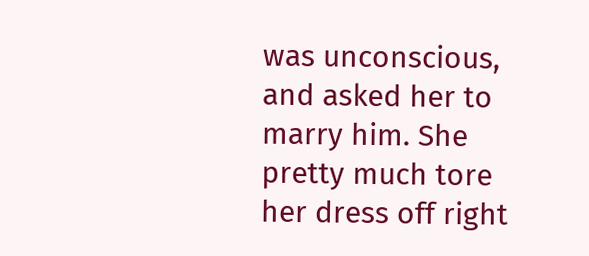was unconscious, and asked her to marry him. She pretty much tore her dress off right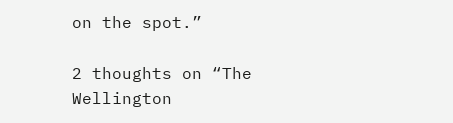on the spot.”

2 thoughts on “The Wellington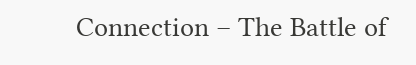Connection – The Battle of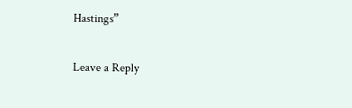Hastings”

Leave a Reply